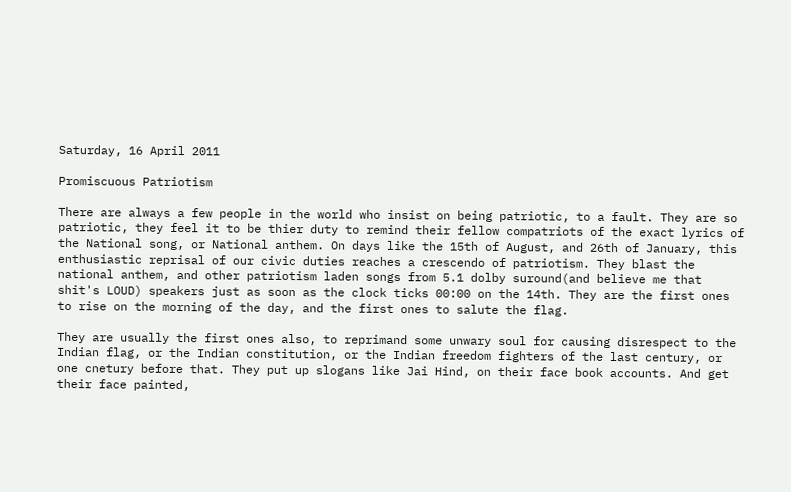Saturday, 16 April 2011

Promiscuous Patriotism

There are always a few people in the world who insist on being patriotic, to a fault. They are so patriotic, they feel it to be thier duty to remind their fellow compatriots of the exact lyrics of the National song, or National anthem. On days like the 15th of August, and 26th of January, this enthusiastic reprisal of our civic duties reaches a crescendo of patriotism. They blast the national anthem, and other patriotism laden songs from 5.1 dolby suround(and believe me that shit's LOUD) speakers just as soon as the clock ticks 00:00 on the 14th. They are the first ones to rise on the morning of the day, and the first ones to salute the flag.

They are usually the first ones also, to reprimand some unwary soul for causing disrespect to the Indian flag, or the Indian constitution, or the Indian freedom fighters of the last century, or one cnetury before that. They put up slogans like Jai Hind, on their face book accounts. And get their face painted,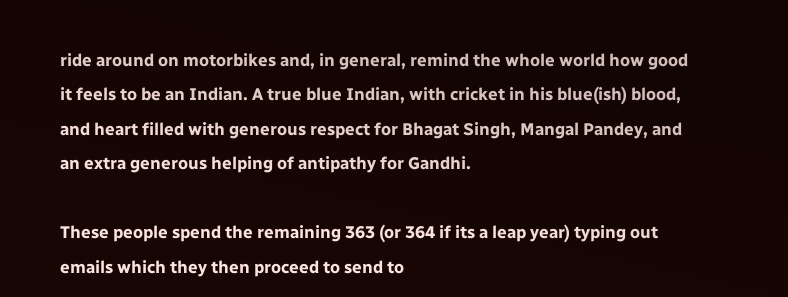ride around on motorbikes and, in general, remind the whole world how good it feels to be an Indian. A true blue Indian, with cricket in his blue(ish) blood, and heart filled with generous respect for Bhagat Singh, Mangal Pandey, and an extra generous helping of antipathy for Gandhi.

These people spend the remaining 363 (or 364 if its a leap year) typing out emails which they then proceed to send to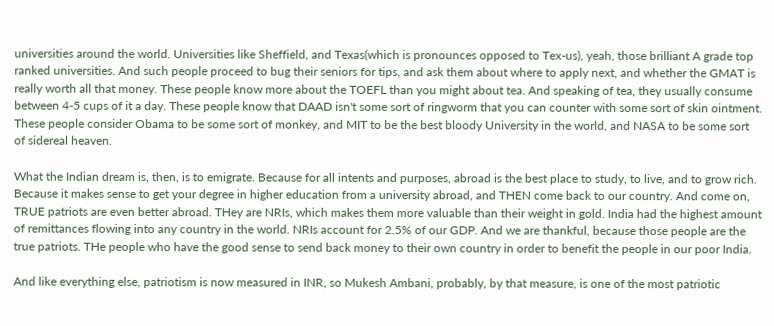universities around the world. Universities like Sheffield, and Texas(which is pronounces opposed to Tex-us), yeah, those brilliant A grade top ranked universities. And such people proceed to bug their seniors for tips, and ask them about where to apply next, and whether the GMAT is really worth all that money. These people know more about the TOEFL than you might about tea. And speaking of tea, they usually consume between 4-5 cups of it a day. These people know that DAAD isn't some sort of ringworm that you can counter with some sort of skin ointment. These people consider Obama to be some sort of monkey, and MIT to be the best bloody University in the world, and NASA to be some sort of sidereal heaven.

What the Indian dream is, then, is to emigrate. Because for all intents and purposes, abroad is the best place to study, to live, and to grow rich. Because it makes sense to get your degree in higher education from a university abroad, and THEN come back to our country. And come on, TRUE patriots are even better abroad. THey are NRIs, which makes them more valuable than their weight in gold. India had the highest amount of remittances flowing into any country in the world. NRIs account for 2.5% of our GDP. And we are thankful, because those people are the true patriots. THe people who have the good sense to send back money to their own country in order to benefit the people in our poor India.

And like everything else, patriotism is now measured in INR, so Mukesh Ambani, probably, by that measure, is one of the most patriotic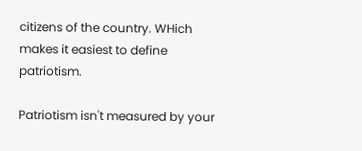citizens of the country. WHich makes it easiest to define patriotism.

Patriotism isn't measured by your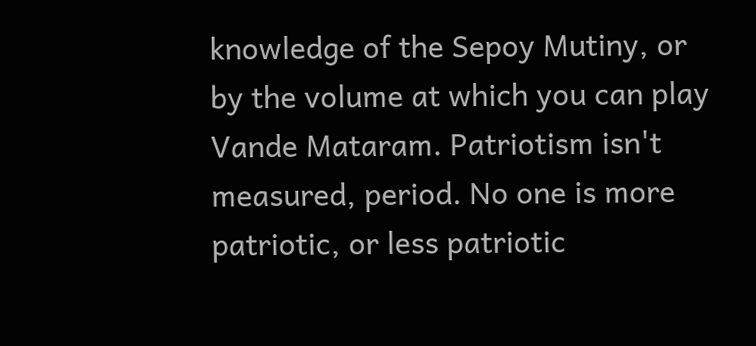knowledge of the Sepoy Mutiny, or by the volume at which you can play Vande Mataram. Patriotism isn't measured, period. No one is more patriotic, or less patriotic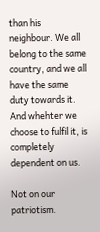than his neighbour. We all belong to the same country, and we all have the same duty towards it. And whehter we choose to fulfil it, is completely dependent on us.

Not on our patriotism.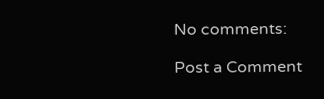No comments:

Post a Comment